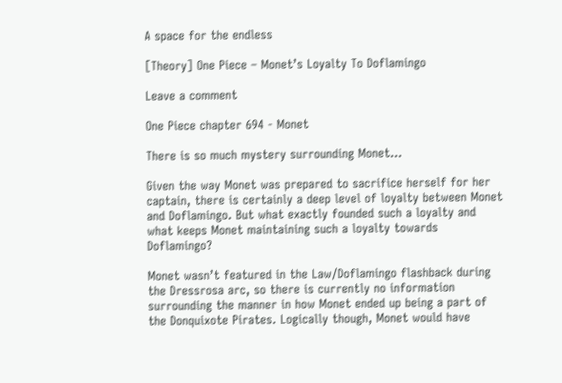A space for the endless

[Theory] One Piece – Monet’s Loyalty To Doflamingo

Leave a comment

One Piece chapter 694 - Monet

There is so much mystery surrounding Monet…

Given the way Monet was prepared to sacrifice herself for her captain, there is certainly a deep level of loyalty between Monet and Doflamingo. But what exactly founded such a loyalty and what keeps Monet maintaining such a loyalty towards Doflamingo?

Monet wasn’t featured in the Law/Doflamingo flashback during the Dressrosa arc, so there is currently no information surrounding the manner in how Monet ended up being a part of the Donquixote Pirates. Logically though, Monet would have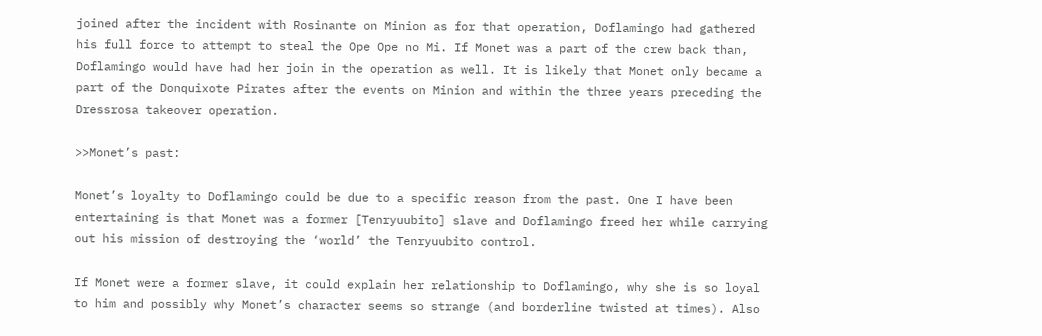joined after the incident with Rosinante on Minion as for that operation, Doflamingo had gathered his full force to attempt to steal the Ope Ope no Mi. If Monet was a part of the crew back than, Doflamingo would have had her join in the operation as well. It is likely that Monet only became a part of the Donquixote Pirates after the events on Minion and within the three years preceding the Dressrosa takeover operation.

>>Monet’s past:

Monet’s loyalty to Doflamingo could be due to a specific reason from the past. One I have been entertaining is that Monet was a former [Tenryuubito] slave and Doflamingo freed her while carrying out his mission of destroying the ‘world’ the Tenryuubito control.

If Monet were a former slave, it could explain her relationship to Doflamingo, why she is so loyal to him and possibly why Monet’s character seems so strange (and borderline twisted at times). Also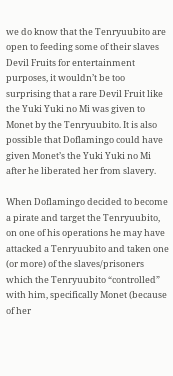we do know that the Tenryuubito are open to feeding some of their slaves Devil Fruits for entertainment purposes, it wouldn’t be too surprising that a rare Devil Fruit like the Yuki Yuki no Mi was given to Monet by the Tenryuubito. It is also possible that Doflamingo could have given Monet’s the Yuki Yuki no Mi after he liberated her from slavery.

When Doflamingo decided to become a pirate and target the Tenryuubito, on one of his operations he may have attacked a Tenryuubito and taken one (or more) of the slaves/prisoners which the Tenryuubito “controlled” with him, specifically Monet (because of her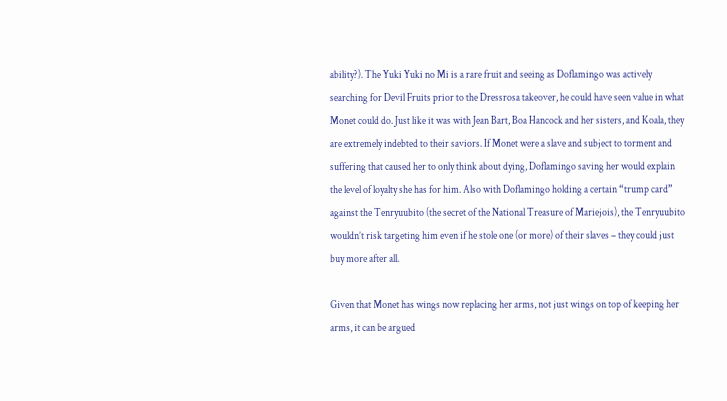ability?). The Yuki Yuki no Mi is a rare fruit and seeing as Doflamingo was actively searching for Devil Fruits prior to the Dressrosa takeover, he could have seen value in what Monet could do. Just like it was with Jean Bart, Boa Hancock and her sisters, and Koala, they are extremely indebted to their saviors. If Monet were a slave and subject to torment and suffering that caused her to only think about dying, Doflamingo saving her would explain the level of loyalty she has for him. Also with Doflamingo holding a certain “trump card” against the Tenryuubito (the secret of the National Treasure of Mariejois), the Tenryuubito wouldn’t risk targeting him even if he stole one (or more) of their slaves – they could just buy more after all.

Given that Monet has wings now replacing her arms, not just wings on top of keeping her arms, it can be argued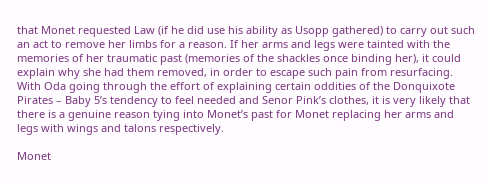that Monet requested Law (if he did use his ability as Usopp gathered) to carry out such an act to remove her limbs for a reason. If her arms and legs were tainted with the memories of her traumatic past (memories of the shackles once binding her), it could explain why she had them removed, in order to escape such pain from resurfacing. With Oda going through the effort of explaining certain oddities of the Donquixote Pirates – Baby 5’s tendency to feel needed and Senor Pink’s clothes, it is very likely that there is a genuine reason tying into Monet’s past for Monet replacing her arms and legs with wings and talons respectively.

Monet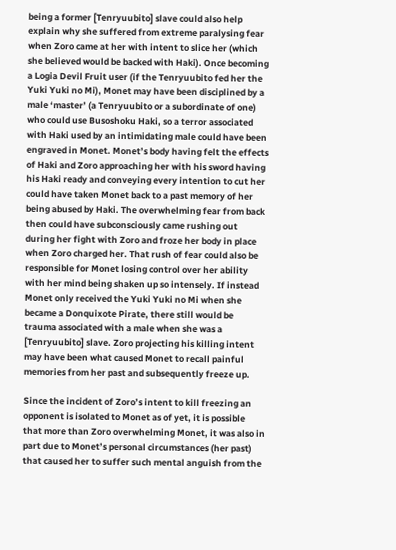being a former [Tenryuubito] slave could also help explain why she suffered from extreme paralysing fear when Zoro came at her with intent to slice her (which she believed would be backed with Haki). Once becoming a Logia Devil Fruit user (if the Tenryuubito fed her the Yuki Yuki no Mi), Monet may have been disciplined by a male ‘master’ (a Tenryuubito or a subordinate of one) who could use Busoshoku Haki, so a terror associated with Haki used by an intimidating male could have been engraved in Monet. Monet’s body having felt the effects of Haki and Zoro approaching her with his sword having his Haki ready and conveying every intention to cut her could have taken Monet back to a past memory of her being abused by Haki. The overwhelming fear from back then could have subconsciously came rushing out during her fight with Zoro and froze her body in place when Zoro charged her. That rush of fear could also be responsible for Monet losing control over her ability with her mind being shaken up so intensely. If instead Monet only received the Yuki Yuki no Mi when she became a Donquixote Pirate, there still would be trauma associated with a male when she was a [Tenryuubito] slave. Zoro projecting his killing intent may have been what caused Monet to recall painful memories from her past and subsequently freeze up.

Since the incident of Zoro’s intent to kill freezing an opponent is isolated to Monet as of yet, it is possible that more than Zoro overwhelming Monet, it was also in part due to Monet’s personal circumstances (her past) that caused her to suffer such mental anguish from the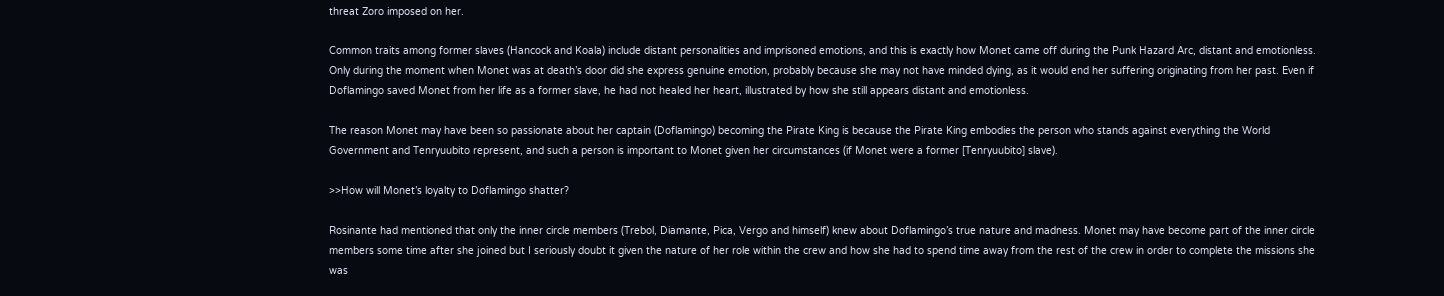threat Zoro imposed on her.

Common traits among former slaves (Hancock and Koala) include distant personalities and imprisoned emotions, and this is exactly how Monet came off during the Punk Hazard Arc, distant and emotionless. Only during the moment when Monet was at death’s door did she express genuine emotion, probably because she may not have minded dying, as it would end her suffering originating from her past. Even if Doflamingo saved Monet from her life as a former slave, he had not healed her heart, illustrated by how she still appears distant and emotionless.

The reason Monet may have been so passionate about her captain (Doflamingo) becoming the Pirate King is because the Pirate King embodies the person who stands against everything the World Government and Tenryuubito represent, and such a person is important to Monet given her circumstances (if Monet were a former [Tenryuubito] slave).

>>How will Monet’s loyalty to Doflamingo shatter?

Rosinante had mentioned that only the inner circle members (Trebol, Diamante, Pica, Vergo and himself) knew about Doflamingo’s true nature and madness. Monet may have become part of the inner circle members some time after she joined but I seriously doubt it given the nature of her role within the crew and how she had to spend time away from the rest of the crew in order to complete the missions she was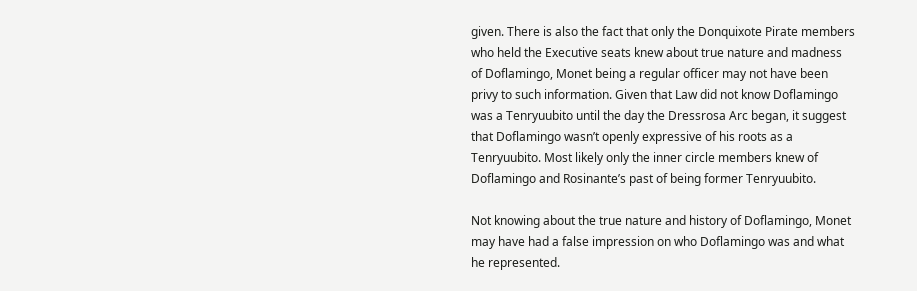given. There is also the fact that only the Donquixote Pirate members who held the Executive seats knew about true nature and madness of Doflamingo, Monet being a regular officer may not have been privy to such information. Given that Law did not know Doflamingo was a Tenryuubito until the day the Dressrosa Arc began, it suggest that Doflamingo wasn’t openly expressive of his roots as a Tenryuubito. Most likely only the inner circle members knew of Doflamingo and Rosinante’s past of being former Tenryuubito.

Not knowing about the true nature and history of Doflamingo, Monet may have had a false impression on who Doflamingo was and what he represented.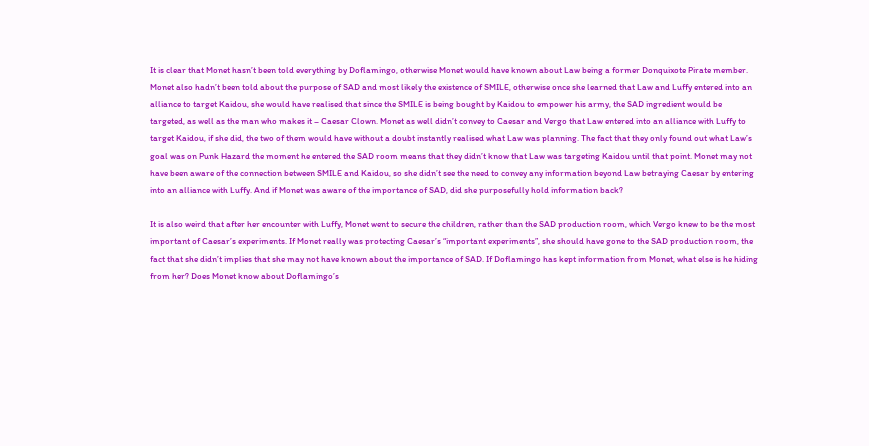It is clear that Monet hasn’t been told everything by Doflamingo, otherwise Monet would have known about Law being a former Donquixote Pirate member. Monet also hadn’t been told about the purpose of SAD and most likely the existence of SMILE, otherwise once she learned that Law and Luffy entered into an alliance to target Kaidou, she would have realised that since the SMILE is being bought by Kaidou to empower his army, the SAD ingredient would be targeted, as well as the man who makes it – Caesar Clown. Monet as well didn’t convey to Caesar and Vergo that Law entered into an alliance with Luffy to target Kaidou, if she did, the two of them would have without a doubt instantly realised what Law was planning. The fact that they only found out what Law’s goal was on Punk Hazard the moment he entered the SAD room means that they didn’t know that Law was targeting Kaidou until that point. Monet may not have been aware of the connection between SMILE and Kaidou, so she didn’t see the need to convey any information beyond Law betraying Caesar by entering into an alliance with Luffy. And if Monet was aware of the importance of SAD, did she purposefully hold information back?

It is also weird that after her encounter with Luffy, Monet went to secure the children, rather than the SAD production room, which Vergo knew to be the most important of Caesar’s experiments. If Monet really was protecting Caesar’s “important experiments”, she should have gone to the SAD production room, the fact that she didn’t implies that she may not have known about the importance of SAD. If Doflamingo has kept information from Monet, what else is he hiding from her? Does Monet know about Doflamingo’s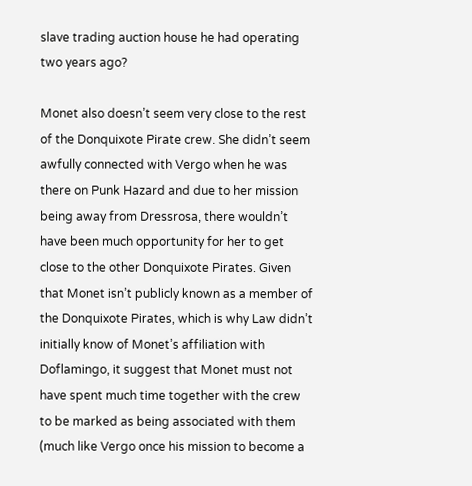slave trading auction house he had operating two years ago?

Monet also doesn’t seem very close to the rest of the Donquixote Pirate crew. She didn’t seem awfully connected with Vergo when he was there on Punk Hazard and due to her mission being away from Dressrosa, there wouldn’t have been much opportunity for her to get close to the other Donquixote Pirates. Given that Monet isn’t publicly known as a member of the Donquixote Pirates, which is why Law didn’t initially know of Monet’s affiliation with Doflamingo, it suggest that Monet must not have spent much time together with the crew to be marked as being associated with them (much like Vergo once his mission to become a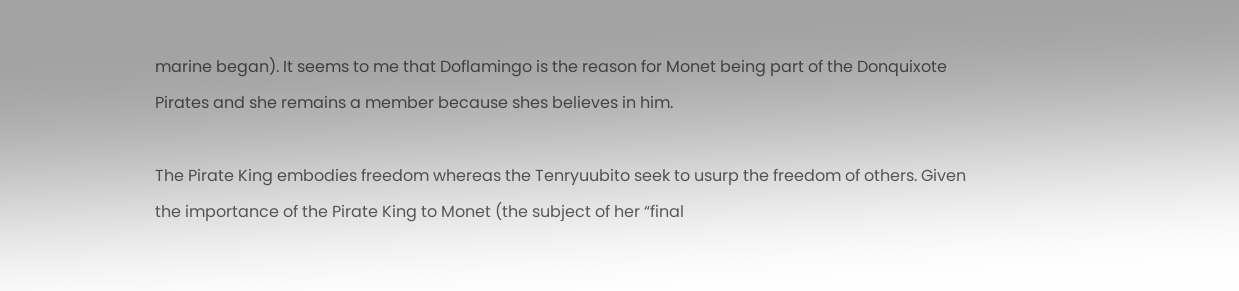marine began). It seems to me that Doflamingo is the reason for Monet being part of the Donquixote Pirates and she remains a member because shes believes in him.

The Pirate King embodies freedom whereas the Tenryuubito seek to usurp the freedom of others. Given the importance of the Pirate King to Monet (the subject of her “final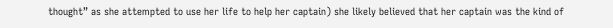thought” as she attempted to use her life to help her captain) she likely believed that her captain was the kind of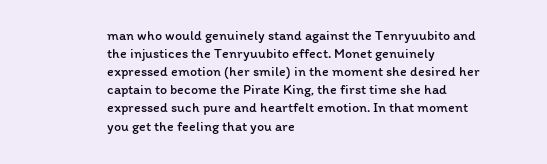man who would genuinely stand against the Tenryuubito and the injustices the Tenryuubito effect. Monet genuinely expressed emotion (her smile) in the moment she desired her captain to become the Pirate King, the first time she had expressed such pure and heartfelt emotion. In that moment you get the feeling that you are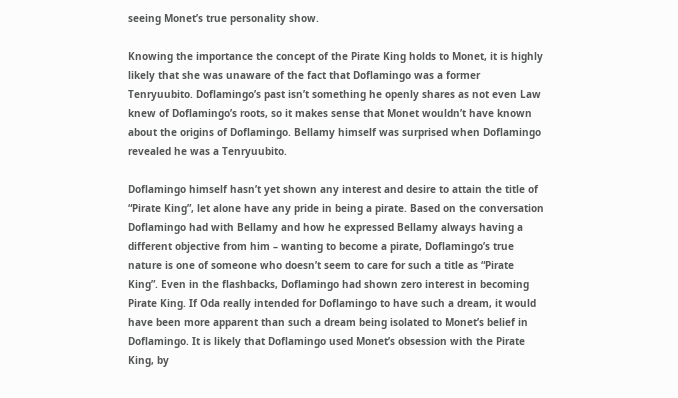seeing Monet’s true personality show.

Knowing the importance the concept of the Pirate King holds to Monet, it is highly likely that she was unaware of the fact that Doflamingo was a former Tenryuubito. Doflamingo’s past isn’t something he openly shares as not even Law knew of Doflamingo’s roots, so it makes sense that Monet wouldn’t have known about the origins of Doflamingo. Bellamy himself was surprised when Doflamingo revealed he was a Tenryuubito.

Doflamingo himself hasn’t yet shown any interest and desire to attain the title of “Pirate King”, let alone have any pride in being a pirate. Based on the conversation Doflamingo had with Bellamy and how he expressed Bellamy always having a different objective from him – wanting to become a pirate, Doflamingo’s true nature is one of someone who doesn’t seem to care for such a title as “Pirate King”. Even in the flashbacks, Doflamingo had shown zero interest in becoming Pirate King. If Oda really intended for Doflamingo to have such a dream, it would have been more apparent than such a dream being isolated to Monet’s belief in Doflamingo. It is likely that Doflamingo used Monet’s obsession with the Pirate King, by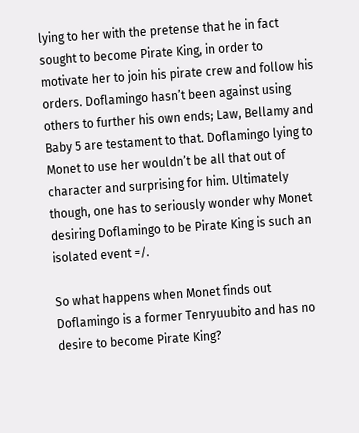lying to her with the pretense that he in fact sought to become Pirate King, in order to motivate her to join his pirate crew and follow his orders. Doflamingo hasn’t been against using others to further his own ends; Law, Bellamy and Baby 5 are testament to that. Doflamingo lying to Monet to use her wouldn’t be all that out of character and surprising for him. Ultimately though, one has to seriously wonder why Monet desiring Doflamingo to be Pirate King is such an isolated event =/.

So what happens when Monet finds out Doflamingo is a former Tenryuubito and has no desire to become Pirate King?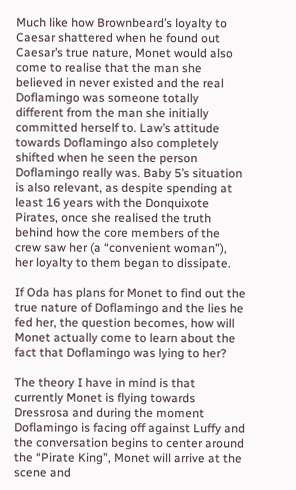Much like how Brownbeard’s loyalty to Caesar shattered when he found out Caesar’s true nature, Monet would also come to realise that the man she believed in never existed and the real Doflamingo was someone totally different from the man she initially committed herself to. Law’s attitude towards Doflamingo also completely shifted when he seen the person Doflamingo really was. Baby 5’s situation is also relevant, as despite spending at least 16 years with the Donquixote Pirates, once she realised the truth behind how the core members of the crew saw her (a “convenient woman”), her loyalty to them began to dissipate.

If Oda has plans for Monet to find out the true nature of Doflamingo and the lies he fed her, the question becomes, how will Monet actually come to learn about the fact that Doflamingo was lying to her?

The theory I have in mind is that currently Monet is flying towards Dressrosa and during the moment Doflamingo is facing off against Luffy and the conversation begins to center around the “Pirate King”, Monet will arrive at the scene and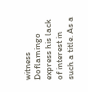witness Doflamingo express his lack of interest in such a title. As a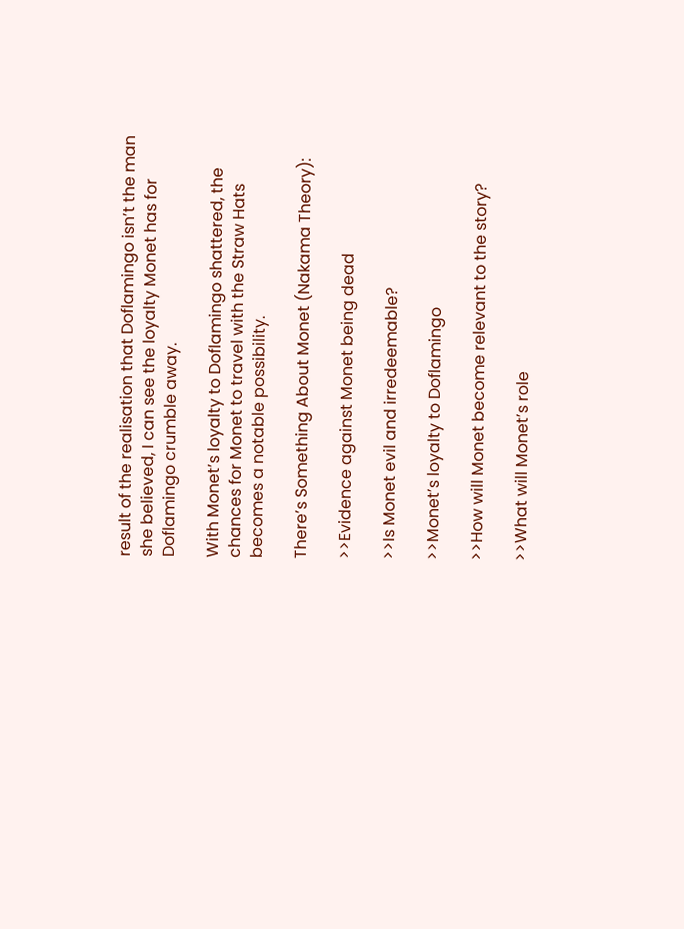result of the realisation that Doflamingo isn’t the man she believed, I can see the loyalty Monet has for Doflamingo crumble away.

With Monet’s loyalty to Doflamingo shattered, the chances for Monet to travel with the Straw Hats becomes a notable possibility.

There’s Something About Monet (Nakama Theory):

>>Evidence against Monet being dead

>>Is Monet evil and irredeemable?

>>Monet’s loyalty to Doflamingo

>>How will Monet become relevant to the story?

>>What will Monet’s role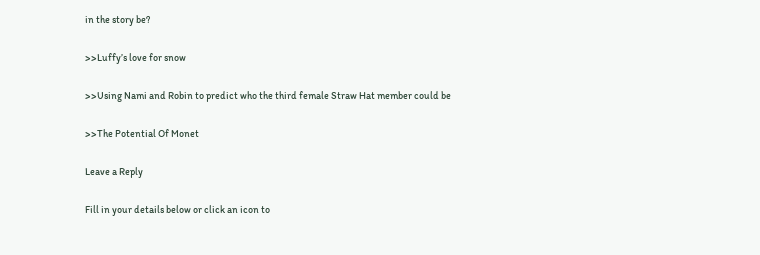in the story be?

>>Luffy’s love for snow

>>Using Nami and Robin to predict who the third female Straw Hat member could be

>>The Potential Of Monet

Leave a Reply

Fill in your details below or click an icon to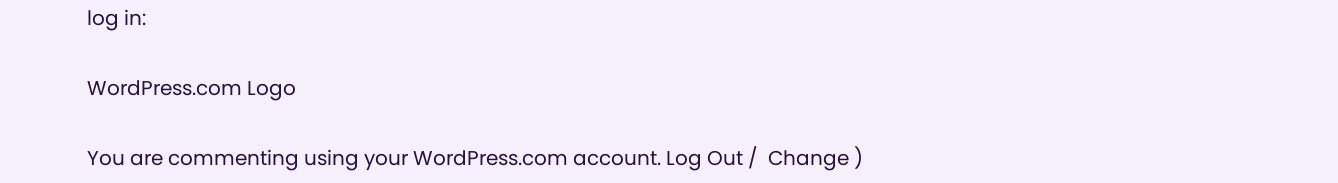log in:

WordPress.com Logo

You are commenting using your WordPress.com account. Log Out /  Change )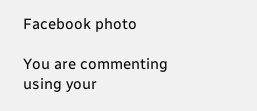Facebook photo

You are commenting using your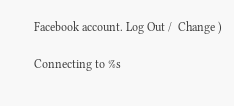Facebook account. Log Out /  Change )

Connecting to %s